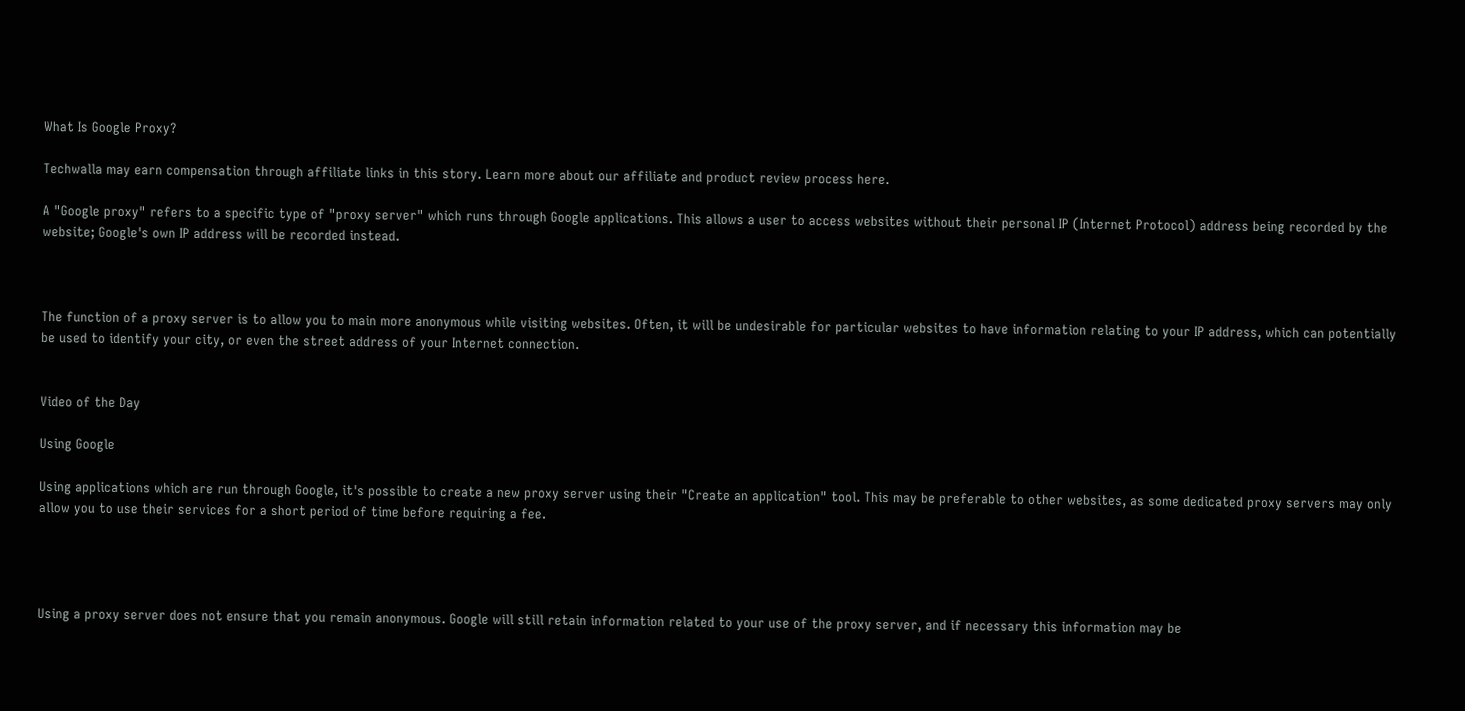What Is Google Proxy?

Techwalla may earn compensation through affiliate links in this story. Learn more about our affiliate and product review process here.

A "Google proxy" refers to a specific type of "proxy server" which runs through Google applications. This allows a user to access websites without their personal IP (Internet Protocol) address being recorded by the website; Google's own IP address will be recorded instead.



The function of a proxy server is to allow you to main more anonymous while visiting websites. Often, it will be undesirable for particular websites to have information relating to your IP address, which can potentially be used to identify your city, or even the street address of your Internet connection.


Video of the Day

Using Google

Using applications which are run through Google, it's possible to create a new proxy server using their "Create an application" tool. This may be preferable to other websites, as some dedicated proxy servers may only allow you to use their services for a short period of time before requiring a fee.




Using a proxy server does not ensure that you remain anonymous. Google will still retain information related to your use of the proxy server, and if necessary this information may be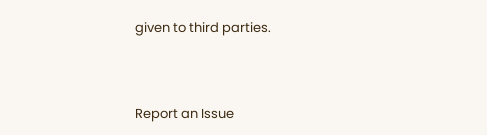given to third parties.




Report an Issue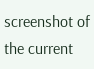screenshot of the current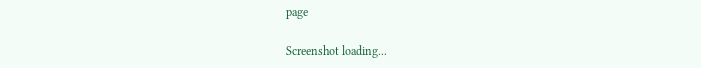page

Screenshot loading...